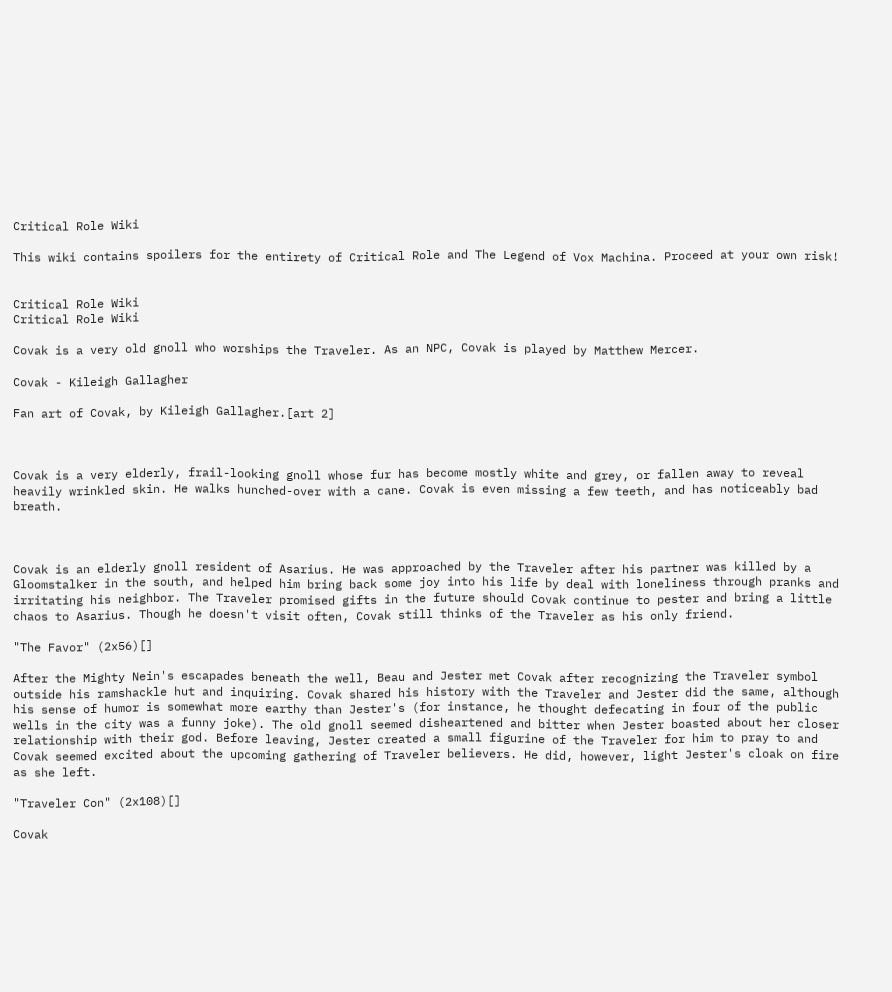Critical Role Wiki

This wiki contains spoilers for the entirety of Critical Role and The Legend of Vox Machina. Proceed at your own risk!


Critical Role Wiki
Critical Role Wiki

Covak is a very old gnoll who worships the Traveler. As an NPC, Covak is played by Matthew Mercer.

Covak - Kileigh Gallagher

Fan art of Covak, by Kileigh Gallagher.[art 2]



Covak is a very elderly, frail-looking gnoll whose fur has become mostly white and grey, or fallen away to reveal heavily wrinkled skin. He walks hunched-over with a cane. Covak is even missing a few teeth, and has noticeably bad breath.



Covak is an elderly gnoll resident of Asarius. He was approached by the Traveler after his partner was killed by a Gloomstalker in the south, and helped him bring back some joy into his life by deal with loneliness through pranks and irritating his neighbor. The Traveler promised gifts in the future should Covak continue to pester and bring a little chaos to Asarius. Though he doesn't visit often, Covak still thinks of the Traveler as his only friend.

"The Favor" (2x56)[]

After the Mighty Nein's escapades beneath the well, Beau and Jester met Covak after recognizing the Traveler symbol outside his ramshackle hut and inquiring. Covak shared his history with the Traveler and Jester did the same, although his sense of humor is somewhat more earthy than Jester's (for instance, he thought defecating in four of the public wells in the city was a funny joke). The old gnoll seemed disheartened and bitter when Jester boasted about her closer relationship with their god. Before leaving, Jester created a small figurine of the Traveler for him to pray to and Covak seemed excited about the upcoming gathering of Traveler believers. He did, however, light Jester's cloak on fire as she left.

"Traveler Con" (2x108)[]

Covak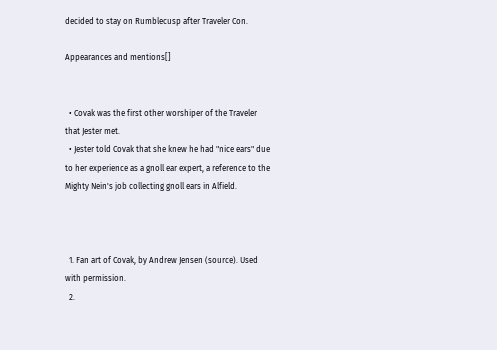decided to stay on Rumblecusp after Traveler Con.

Appearances and mentions[]


  • Covak was the first other worshiper of the Traveler that Jester met.
  • Jester told Covak that she knew he had "nice ears" due to her experience as a gnoll ear expert, a reference to the Mighty Nein's job collecting gnoll ears in Alfield.



  1. Fan art of Covak, by Andrew Jensen (source). Used with permission.
  2.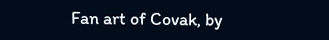Fan art of Covak, by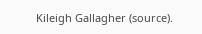Kileigh Gallagher (source).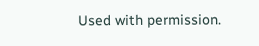Used with permission.